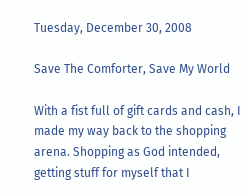Tuesday, December 30, 2008

Save The Comforter, Save My World

With a fist full of gift cards and cash, I made my way back to the shopping arena. Shopping as God intended, getting stuff for myself that I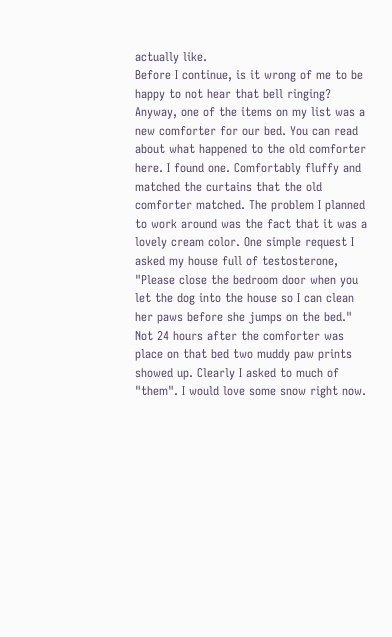actually like.
Before I continue, is it wrong of me to be happy to not hear that bell ringing?
Anyway, one of the items on my list was a new comforter for our bed. You can read about what happened to the old comforter here. I found one. Comfortably fluffy and matched the curtains that the old comforter matched. The problem I planned to work around was the fact that it was a lovely cream color. One simple request I asked my house full of testosterone, "Please close the bedroom door when you let the dog into the house so I can clean her paws before she jumps on the bed." Not 24 hours after the comforter was place on that bed two muddy paw prints showed up. Clearly I asked to much of "them". I would love some snow right now.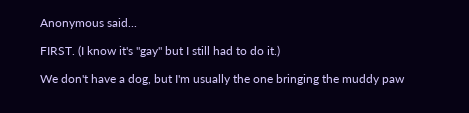Anonymous said...

FIRST. (I know it's "gay" but I still had to do it.)

We don't have a dog, but I'm usually the one bringing the muddy paw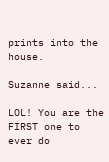prints into the house.

Suzanne said...

LOL! You are the FIRST one to ever do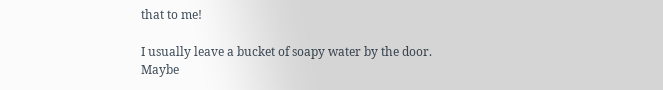that to me!

I usually leave a bucket of soapy water by the door. Maybe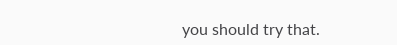you should try that.